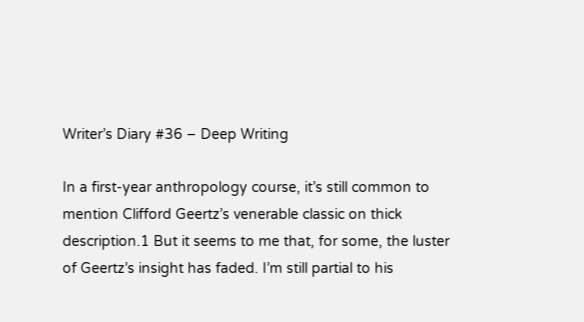Writer’s Diary #36 – Deep Writing

In a first-year anthropology course, it’s still common to mention Clifford Geertz’s venerable classic on thick description.1 But it seems to me that, for some, the luster of Geertz’s insight has faded. I’m still partial to his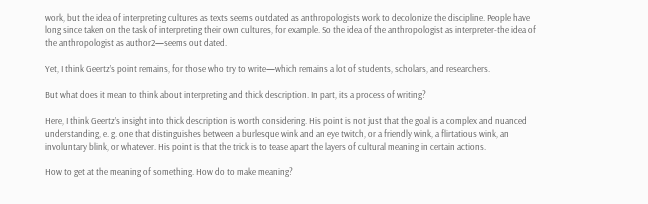work, but the idea of interpreting cultures as texts seems outdated as anthropologists work to decolonize the discipline. People have long since taken on the task of interpreting their own cultures, for example. So the idea of the anthropologist as interpreter-the idea of the anthropologist as author2—seems out dated.

Yet, I think Geertz’s point remains, for those who try to write—which remains a lot of students, scholars, and researchers.

But what does it mean to think about interpreting and thick description. In part, its a process of writing?

Here, I think Geertz’s insight into thick description is worth considering. His point is not just that the goal is a complex and nuanced understanding, e. g. one that distinguishes between a burlesque wink and an eye twitch, or a friendly wink, a flirtatious wink, an involuntary blink, or whatever. His point is that the trick is to tease apart the layers of cultural meaning in certain actions.

How to get at the meaning of something. How do to make meaning?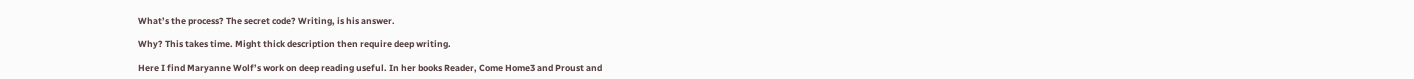What’s the process? The secret code? Writing, is his answer.

Why? This takes time. Might thick description then require deep writing.

Here I find Maryanne Wolf’s work on deep reading useful. In her books Reader, Come Home3 and Proust and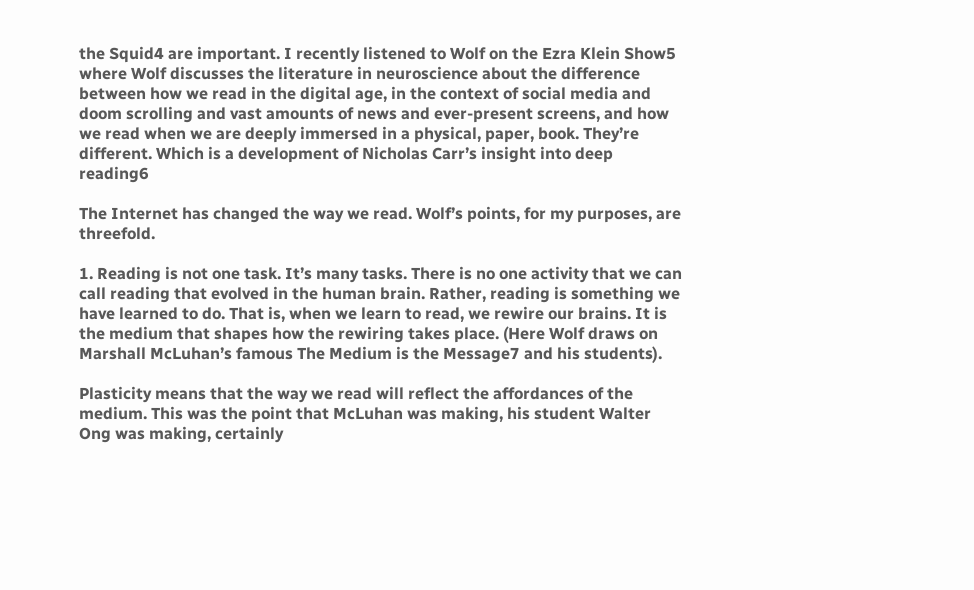the Squid4 are important. I recently listened to Wolf on the Ezra Klein Show5 where Wolf discusses the literature in neuroscience about the difference between how we read in the digital age, in the context of social media and doom scrolling and vast amounts of news and ever-present screens, and how we read when we are deeply immersed in a physical, paper, book. They’re different. Which is a development of Nicholas Carr’s insight into deep reading6

The Internet has changed the way we read. Wolf’s points, for my purposes, are threefold.

1. Reading is not one task. It’s many tasks. There is no one activity that we can call reading that evolved in the human brain. Rather, reading is something we have learned to do. That is, when we learn to read, we rewire our brains. It is the medium that shapes how the rewiring takes place. (Here Wolf draws on Marshall McLuhan’s famous The Medium is the Message7 and his students).

Plasticity means that the way we read will reflect the affordances of the medium. This was the point that McLuhan was making, his student Walter Ong was making, certainly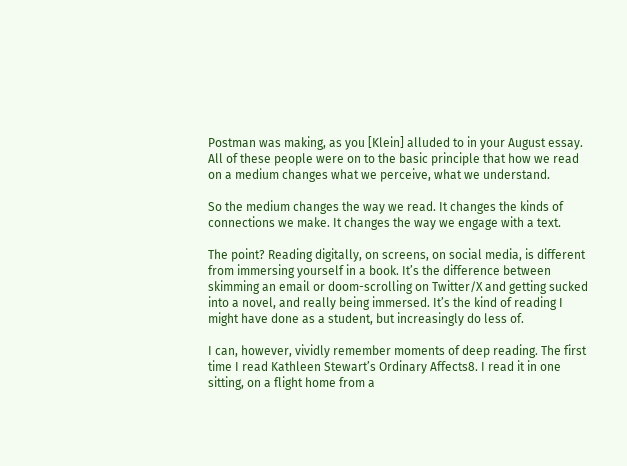Postman was making, as you [Klein] alluded to in your August essay. All of these people were on to the basic principle that how we read on a medium changes what we perceive, what we understand.

So the medium changes the way we read. It changes the kinds of connections we make. It changes the way we engage with a text.

The point? Reading digitally, on screens, on social media, is different from immersing yourself in a book. It’s the difference between skimming an email or doom-scrolling on Twitter/X and getting sucked into a novel, and really being immersed. It’s the kind of reading I might have done as a student, but increasingly do less of.

I can, however, vividly remember moments of deep reading. The first time I read Kathleen Stewart’s Ordinary Affects8. I read it in one sitting, on a flight home from a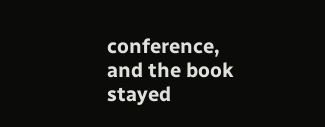conference, and the book stayed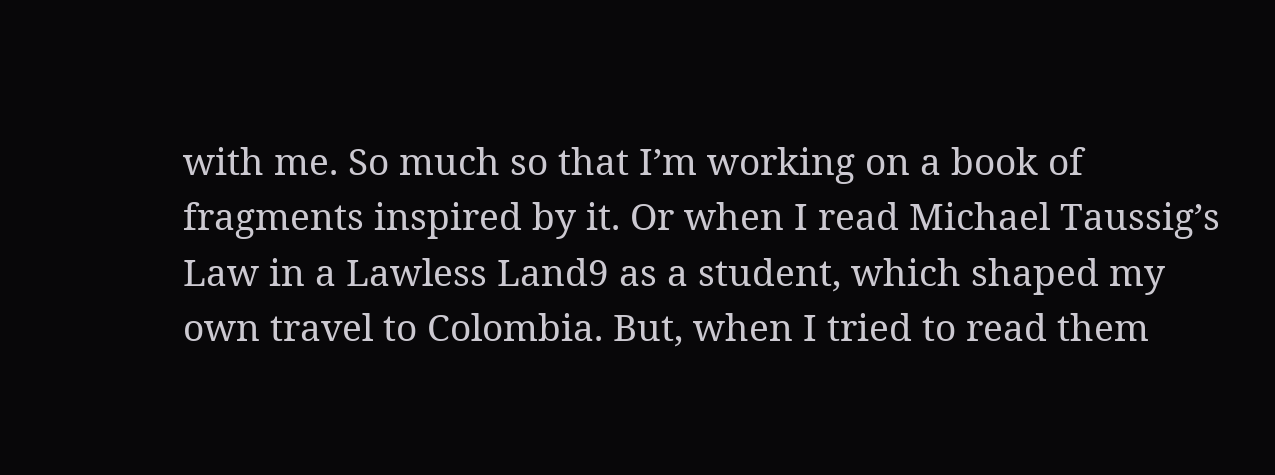with me. So much so that I’m working on a book of fragments inspired by it. Or when I read Michael Taussig’s Law in a Lawless Land9 as a student, which shaped my own travel to Colombia. But, when I tried to read them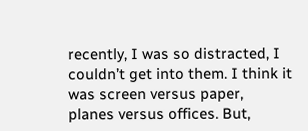recently, I was so distracted, I couldn’t get into them. I think it was screen versus paper, planes versus offices. But,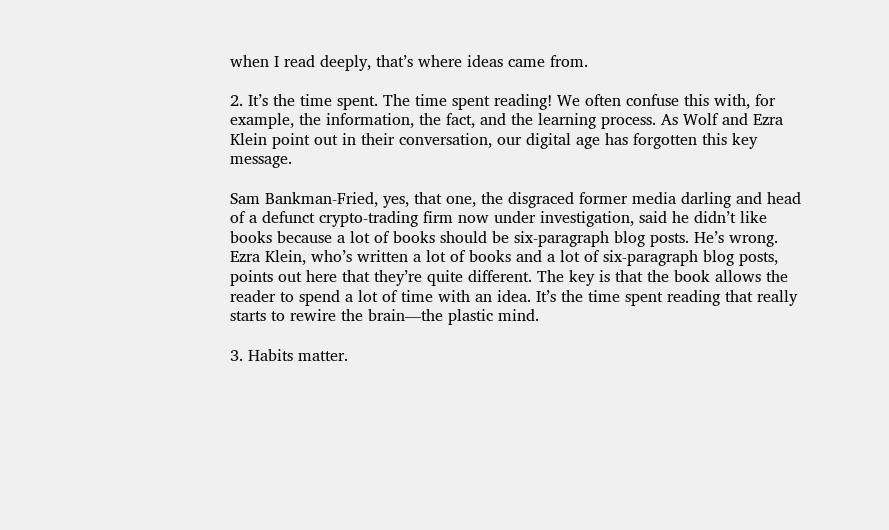when I read deeply, that’s where ideas came from.

2. It’s the time spent. The time spent reading! We often confuse this with, for example, the information, the fact, and the learning process. As Wolf and Ezra Klein point out in their conversation, our digital age has forgotten this key message.

Sam Bankman-Fried, yes, that one, the disgraced former media darling and head of a defunct crypto-trading firm now under investigation, said he didn’t like books because a lot of books should be six-paragraph blog posts. He’s wrong. Ezra Klein, who’s written a lot of books and a lot of six-paragraph blog posts, points out here that they’re quite different. The key is that the book allows the reader to spend a lot of time with an idea. It’s the time spent reading that really starts to rewire the brain—the plastic mind.

3. Habits matter.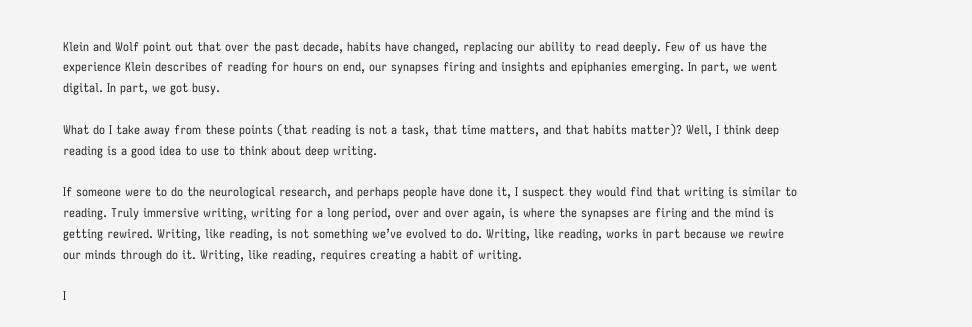Klein and Wolf point out that over the past decade, habits have changed, replacing our ability to read deeply. Few of us have the experience Klein describes of reading for hours on end, our synapses firing and insights and epiphanies emerging. In part, we went digital. In part, we got busy.

What do I take away from these points (that reading is not a task, that time matters, and that habits matter)? Well, I think deep reading is a good idea to use to think about deep writing.

If someone were to do the neurological research, and perhaps people have done it, I suspect they would find that writing is similar to reading. Truly immersive writing, writing for a long period, over and over again, is where the synapses are firing and the mind is getting rewired. Writing, like reading, is not something we’ve evolved to do. Writing, like reading, works in part because we rewire our minds through do it. Writing, like reading, requires creating a habit of writing.

I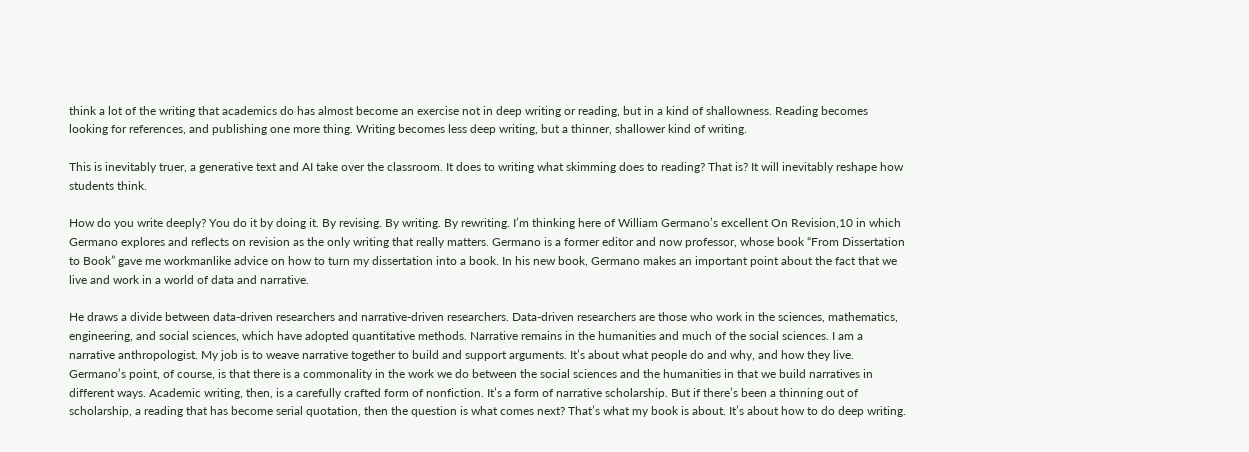think a lot of the writing that academics do has almost become an exercise not in deep writing or reading, but in a kind of shallowness. Reading becomes looking for references, and publishing one more thing. Writing becomes less deep writing, but a thinner, shallower kind of writing.

This is inevitably truer, a generative text and AI take over the classroom. It does to writing what skimming does to reading? That is? It will inevitably reshape how students think.

How do you write deeply? You do it by doing it. By revising. By writing. By rewriting. I’m thinking here of William Germano’s excellent On Revision,10 in which Germano explores and reflects on revision as the only writing that really matters. Germano is a former editor and now professor, whose book “From Dissertation to Book” gave me workmanlike advice on how to turn my dissertation into a book. In his new book, Germano makes an important point about the fact that we live and work in a world of data and narrative.

He draws a divide between data-driven researchers and narrative-driven researchers. Data-driven researchers are those who work in the sciences, mathematics, engineering, and social sciences, which have adopted quantitative methods. Narrative remains in the humanities and much of the social sciences. I am a narrative anthropologist. My job is to weave narrative together to build and support arguments. It’s about what people do and why, and how they live. Germano’s point, of course, is that there is a commonality in the work we do between the social sciences and the humanities in that we build narratives in different ways. Academic writing, then, is a carefully crafted form of nonfiction. It’s a form of narrative scholarship. But if there’s been a thinning out of scholarship, a reading that has become serial quotation, then the question is what comes next? That’s what my book is about. It’s about how to do deep writing.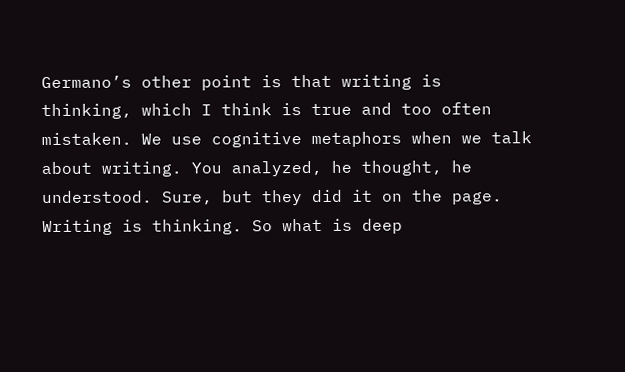Germano’s other point is that writing is thinking, which I think is true and too often mistaken. We use cognitive metaphors when we talk about writing. You analyzed, he thought, he understood. Sure, but they did it on the page. Writing is thinking. So what is deep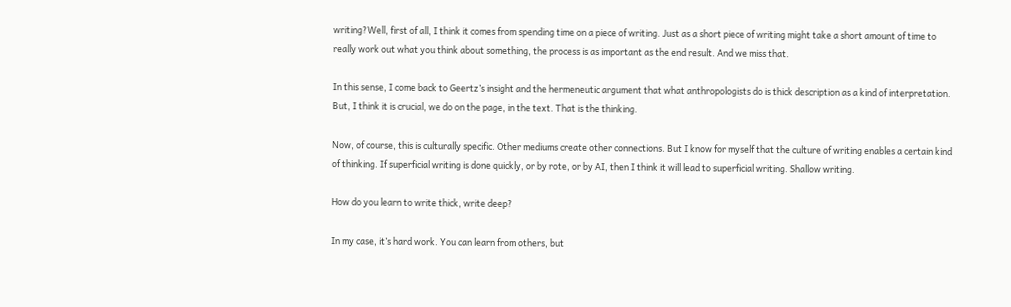writing?Well, first of all, I think it comes from spending time on a piece of writing. Just as a short piece of writing might take a short amount of time to really work out what you think about something, the process is as important as the end result. And we miss that.

In this sense, I come back to Geertz’s insight and the hermeneutic argument that what anthropologists do is thick description as a kind of interpretation. But, I think it is crucial, we do on the page, in the text. That is the thinking.

Now, of course, this is culturally specific. Other mediums create other connections. But I know for myself that the culture of writing enables a certain kind of thinking. If superficial writing is done quickly, or by rote, or by AI, then I think it will lead to superficial writing. Shallow writing.

How do you learn to write thick, write deep?

In my case, it’s hard work. You can learn from others, but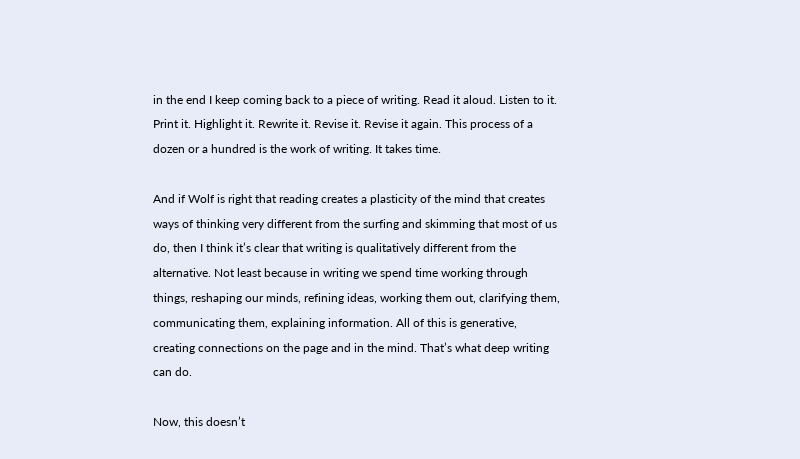in the end I keep coming back to a piece of writing. Read it aloud. Listen to it. Print it. Highlight it. Rewrite it. Revise it. Revise it again. This process of a dozen or a hundred is the work of writing. It takes time.

And if Wolf is right that reading creates a plasticity of the mind that creates ways of thinking very different from the surfing and skimming that most of us do, then I think it’s clear that writing is qualitatively different from the alternative. Not least because in writing we spend time working through things, reshaping our minds, refining ideas, working them out, clarifying them, communicating them, explaining information. All of this is generative, creating connections on the page and in the mind. That’s what deep writing can do.

Now, this doesn’t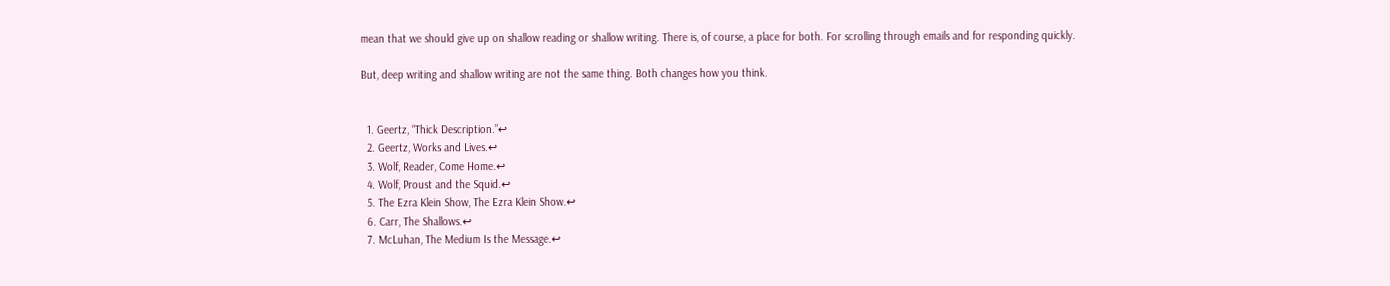mean that we should give up on shallow reading or shallow writing. There is, of course, a place for both. For scrolling through emails and for responding quickly.

But, deep writing and shallow writing are not the same thing. Both changes how you think.


  1. Geertz, “Thick Description.”↩
  2. Geertz, Works and Lives.↩
  3. Wolf, Reader, Come Home.↩
  4. Wolf, Proust and the Squid.↩
  5. The Ezra Klein Show, The Ezra Klein Show.↩
  6. Carr, The Shallows.↩
  7. McLuhan, The Medium Is the Message.↩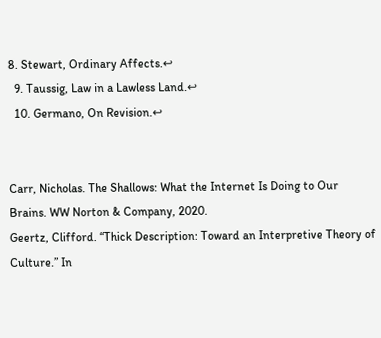8. Stewart, Ordinary Affects.↩
  9. Taussig, Law in a Lawless Land.↩
  10. Germano, On Revision.↩


Carr, Nicholas. The Shallows: What the Internet Is Doing to Our Brains. WW Norton & Company, 2020.
Geertz, Clifford. “Thick Description: Toward an Interpretive Theory of Culture.” In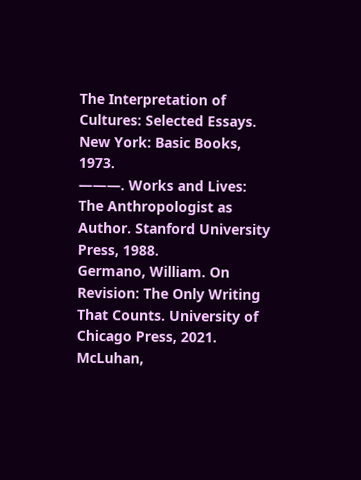The Interpretation of Cultures: Selected Essays. New York: Basic Books, 1973.
———. Works and Lives: The Anthropologist as Author. Stanford University Press, 1988.
Germano, William. On Revision: The Only Writing That Counts. University of Chicago Press, 2021.
McLuhan,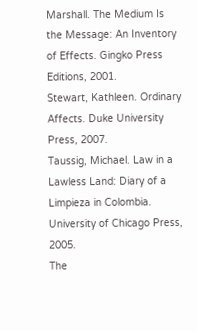Marshall. The Medium Is the Message: An Inventory of Effects. Gingko Press Editions, 2001.
Stewart, Kathleen. Ordinary Affects. Duke University Press, 2007.
Taussig, Michael. Law in a Lawless Land: Diary of a Limpieza in Colombia. University of Chicago Press, 2005.
The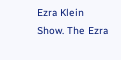Ezra Klein Show. The Ezra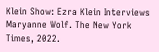Klein Show: Ezra Klein Interviews Maryanne Wolf. The New York Times, 2022.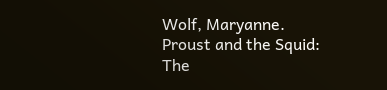Wolf, Maryanne. Proust and the Squid: The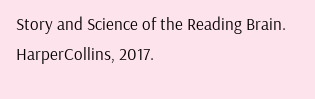Story and Science of the Reading Brain. HarperCollins, 2017.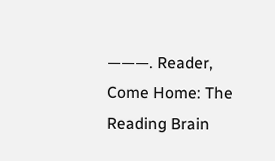———. Reader, Come Home: The Reading Brain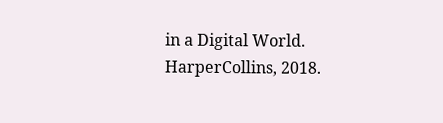in a Digital World. HarperCollins, 2018.